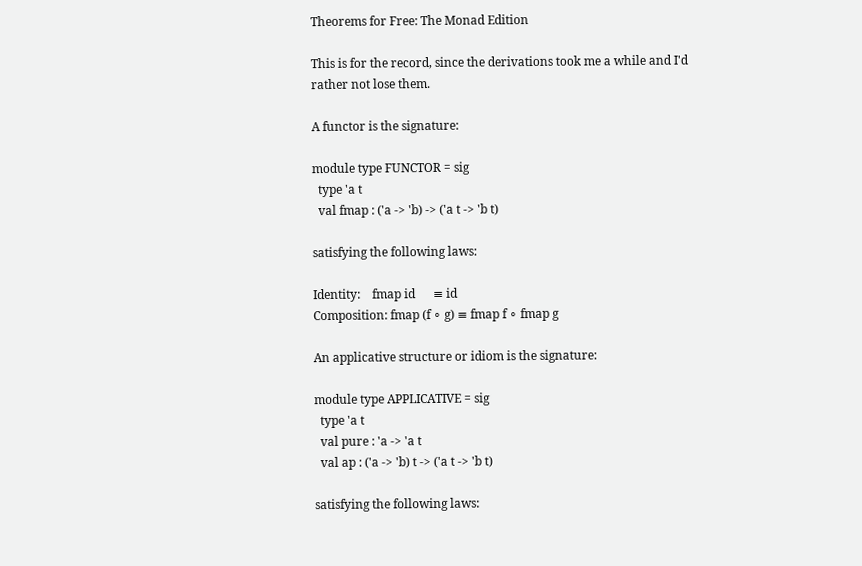Theorems for Free: The Monad Edition

This is for the record, since the derivations took me a while and I'd rather not lose them.

A functor is the signature:

module type FUNCTOR = sig
  type 'a t
  val fmap : ('a -> 'b) -> ('a t -> 'b t)

satisfying the following laws:

Identity:    fmap id      ≡ id
Composition: fmap (f ∘ g) ≡ fmap f ∘ fmap g

An applicative structure or idiom is the signature:

module type APPLICATIVE = sig
  type 'a t
  val pure : 'a -> 'a t
  val ap : ('a -> 'b) t -> ('a t -> 'b t)

satisfying the following laws: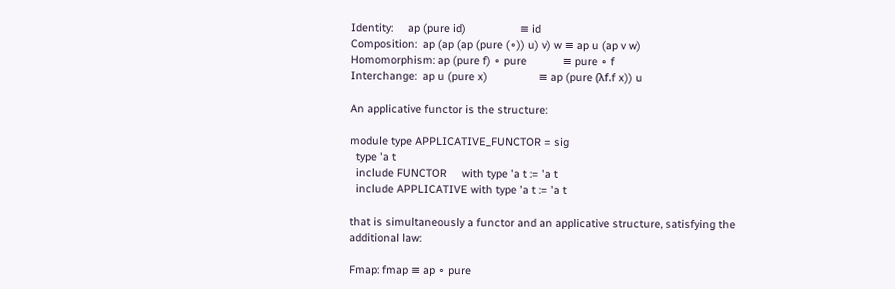Identity:     ap (pure id)                  ≡ id
Composition:  ap (ap (ap (pure (∘)) u) v) w ≡ ap u (ap v w)
Homomorphism: ap (pure f) ∘ pure            ≡ pure ∘ f
Interchange:  ap u (pure x)                 ≡ ap (pure (λf.f x)) u

An applicative functor is the structure:

module type APPLICATIVE_FUNCTOR = sig
  type 'a t
  include FUNCTOR     with type 'a t := 'a t
  include APPLICATIVE with type 'a t := 'a t

that is simultaneously a functor and an applicative structure, satisfying the additional law:

Fmap: fmap ≡ ap ∘ pure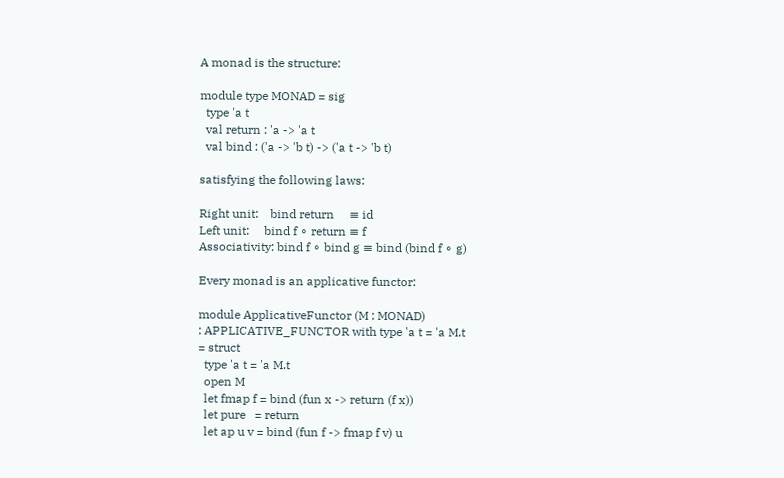A monad is the structure:

module type MONAD = sig
  type 'a t
  val return : 'a -> 'a t
  val bind : ('a -> 'b t) -> ('a t -> 'b t)

satisfying the following laws:

Right unit:    bind return     ≡ id
Left unit:     bind f ∘ return ≡ f
Associativity: bind f ∘ bind g ≡ bind (bind f ∘ g)

Every monad is an applicative functor:

module ApplicativeFunctor (M : MONAD)
: APPLICATIVE_FUNCTOR with type 'a t = 'a M.t
= struct
  type 'a t = 'a M.t
  open M
  let fmap f = bind (fun x -> return (f x))
  let pure   = return
  let ap u v = bind (fun f -> fmap f v) u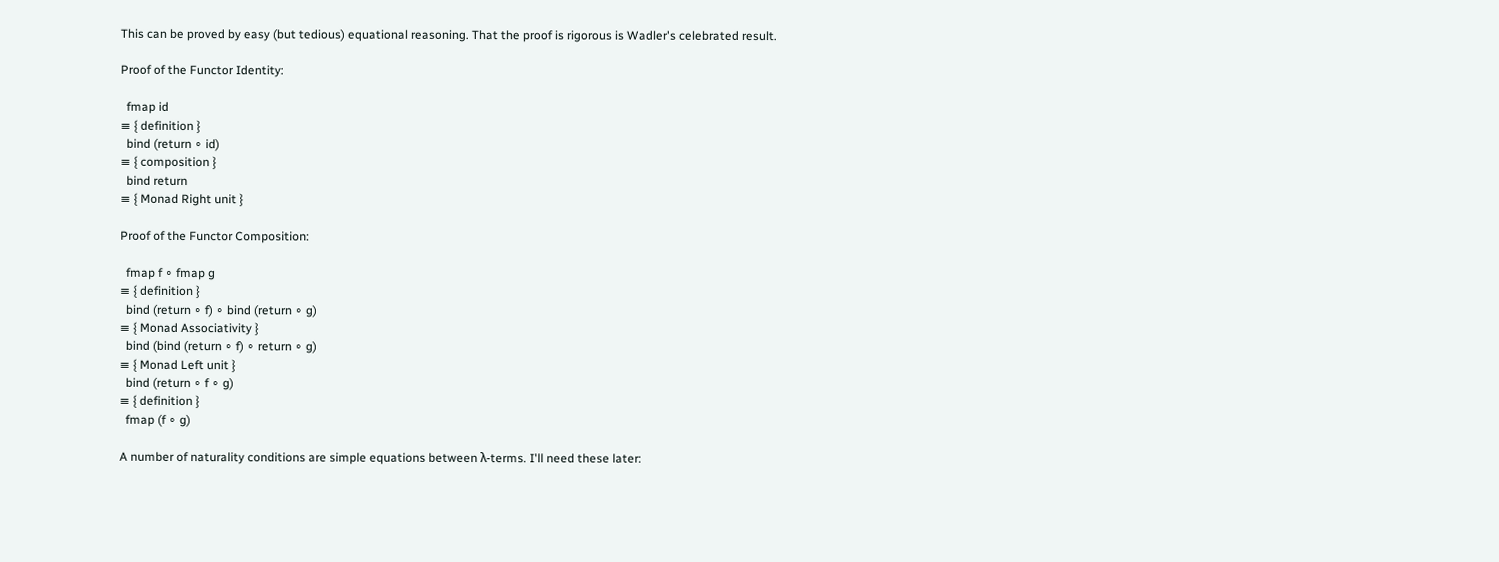This can be proved by easy (but tedious) equational reasoning. That the proof is rigorous is Wadler's celebrated result.

Proof of the Functor Identity:

  fmap id
≡ { definition }
  bind (return ∘ id)
≡ { composition }
  bind return
≡ { Monad Right unit }

Proof of the Functor Composition:

  fmap f ∘ fmap g
≡ { definition }
  bind (return ∘ f) ∘ bind (return ∘ g)
≡ { Monad Associativity }
  bind (bind (return ∘ f) ∘ return ∘ g)
≡ { Monad Left unit }
  bind (return ∘ f ∘ g)
≡ { definition }
  fmap (f ∘ g)

A number of naturality conditions are simple equations between λ-terms. I'll need these later: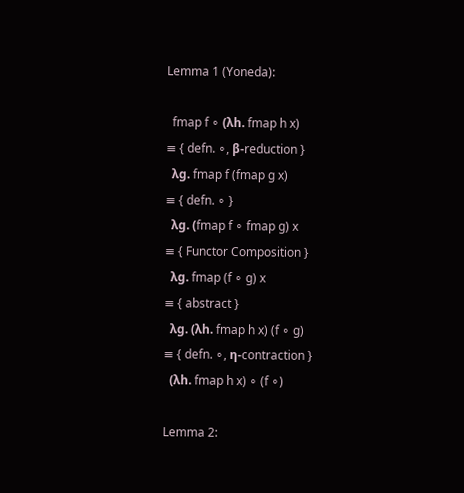Lemma 1 (Yoneda):

  fmap f ∘ (λh. fmap h x)
≡ { defn. ∘, β-reduction }
  λg. fmap f (fmap g x)
≡ { defn. ∘ }
  λg. (fmap f ∘ fmap g) x
≡ { Functor Composition }
  λg. fmap (f ∘ g) x
≡ { abstract }
  λg. (λh. fmap h x) (f ∘ g)
≡ { defn. ∘, η-contraction }
  (λh. fmap h x) ∘ (f ∘)

Lemma 2: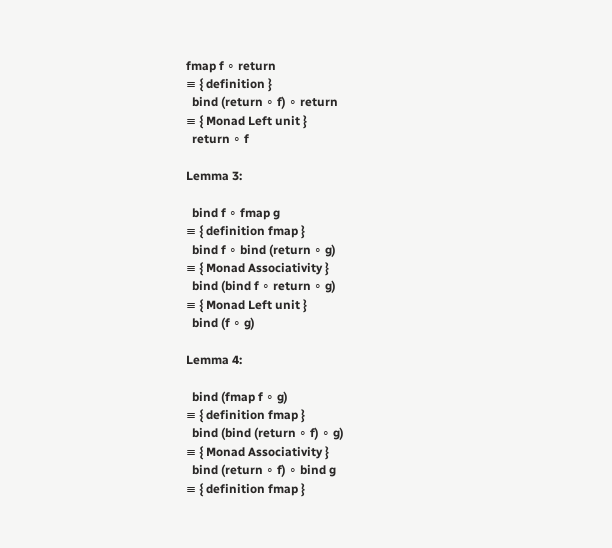fmap f ∘ return
≡ { definition }
  bind (return ∘ f) ∘ return
≡ { Monad Left unit }
  return ∘ f

Lemma 3:

  bind f ∘ fmap g
≡ { definition fmap }
  bind f ∘ bind (return ∘ g)
≡ { Monad Associativity }
  bind (bind f ∘ return ∘ g)
≡ { Monad Left unit }
  bind (f ∘ g)

Lemma 4:

  bind (fmap f ∘ g)
≡ { definition fmap }
  bind (bind (return ∘ f) ∘ g)
≡ { Monad Associativity }
  bind (return ∘ f) ∘ bind g
≡ { definition fmap }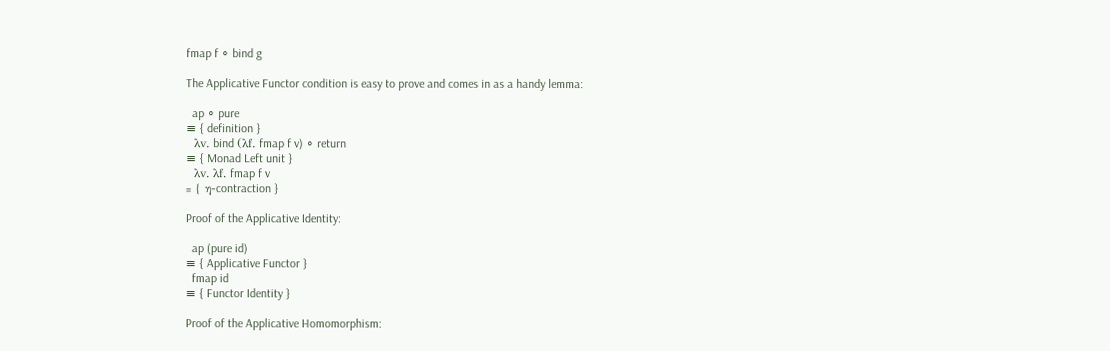fmap f ∘ bind g

The Applicative Functor condition is easy to prove and comes in as a handy lemma:

  ap ∘ pure
≡ { definition }
  λv. bind (λf. fmap f v) ∘ return
≡ { Monad Left unit }
  λv. λf. fmap f v
≡ { η-contraction }

Proof of the Applicative Identity:

  ap (pure id)
≡ { Applicative Functor }
  fmap id
≡ { Functor Identity }

Proof of the Applicative Homomorphism: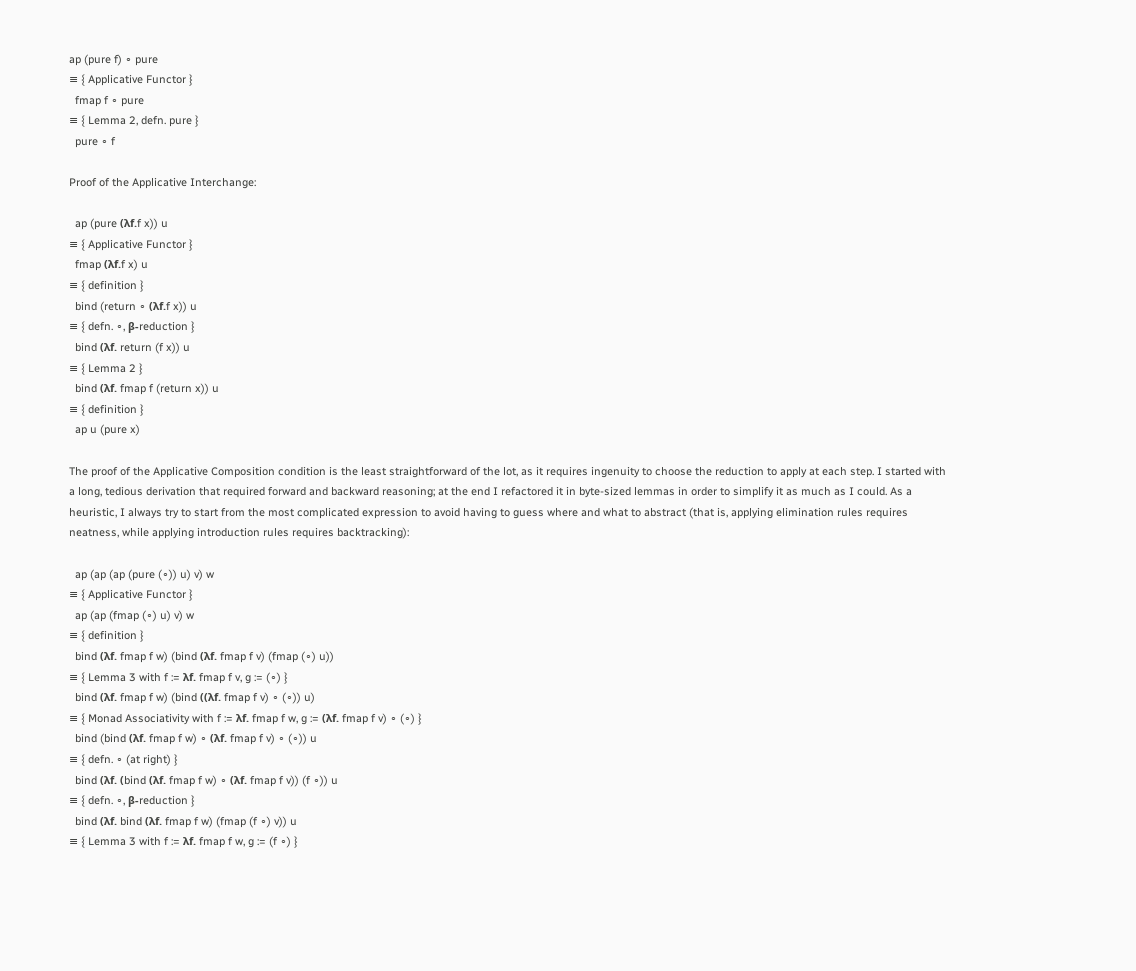ap (pure f) ∘ pure
≡ { Applicative Functor }
  fmap f ∘ pure
≡ { Lemma 2, defn. pure }
  pure ∘ f

Proof of the Applicative Interchange:

  ap (pure (λf.f x)) u
≡ { Applicative Functor }
  fmap (λf.f x) u
≡ { definition }
  bind (return ∘ (λf.f x)) u
≡ { defn. ∘, β-reduction }
  bind (λf. return (f x)) u
≡ { Lemma 2 }
  bind (λf. fmap f (return x)) u
≡ { definition }
  ap u (pure x)

The proof of the Applicative Composition condition is the least straightforward of the lot, as it requires ingenuity to choose the reduction to apply at each step. I started with a long, tedious derivation that required forward and backward reasoning; at the end I refactored it in byte-sized lemmas in order to simplify it as much as I could. As a heuristic, I always try to start from the most complicated expression to avoid having to guess where and what to abstract (that is, applying elimination rules requires neatness, while applying introduction rules requires backtracking):

  ap (ap (ap (pure (∘)) u) v) w
≡ { Applicative Functor }
  ap (ap (fmap (∘) u) v) w
≡ { definition }
  bind (λf. fmap f w) (bind (λf. fmap f v) (fmap (∘) u))
≡ { Lemma 3 with f := λf. fmap f v, g := (∘) }
  bind (λf. fmap f w) (bind ((λf. fmap f v) ∘ (∘)) u)
≡ { Monad Associativity with f := λf. fmap f w, g := (λf. fmap f v) ∘ (∘) }
  bind (bind (λf. fmap f w) ∘ (λf. fmap f v) ∘ (∘)) u
≡ { defn. ∘ (at right) }
  bind (λf. (bind (λf. fmap f w) ∘ (λf. fmap f v)) (f ∘)) u
≡ { defn. ∘, β-reduction }
  bind (λf. bind (λf. fmap f w) (fmap (f ∘) v)) u
≡ { Lemma 3 with f := λf. fmap f w, g := (f ∘) }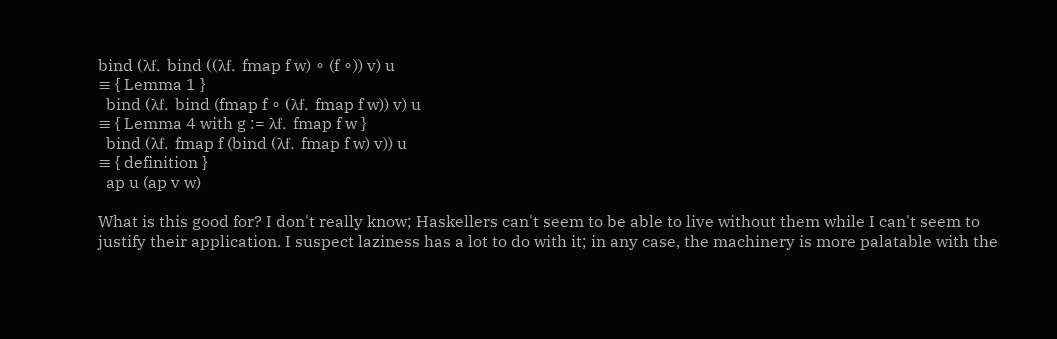bind (λf. bind ((λf. fmap f w) ∘ (f ∘)) v) u
≡ { Lemma 1 }
  bind (λf. bind (fmap f ∘ (λf. fmap f w)) v) u
≡ { Lemma 4 with g := λf. fmap f w }
  bind (λf. fmap f (bind (λf. fmap f w) v)) u
≡ { definition }
  ap u (ap v w)

What is this good for? I don't really know; Haskellers can't seem to be able to live without them while I can't seem to justify their application. I suspect laziness has a lot to do with it; in any case, the machinery is more palatable with the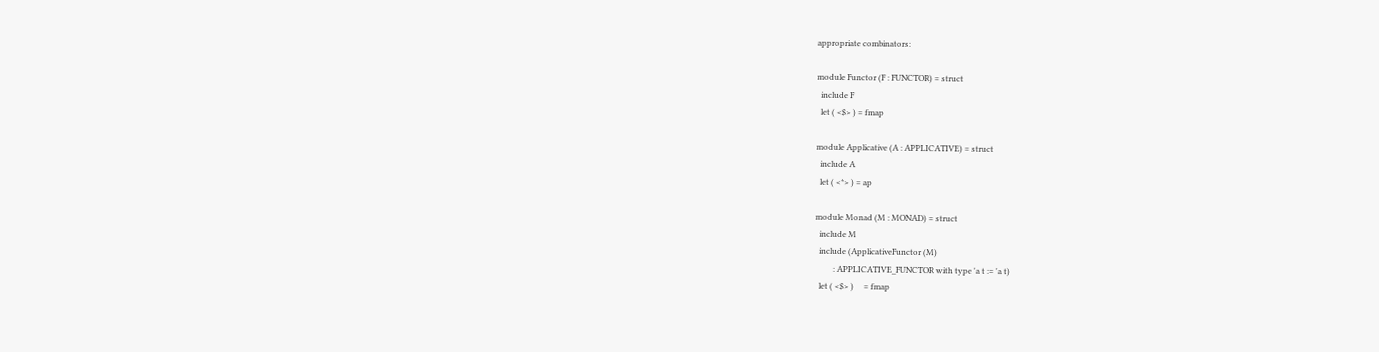appropriate combinators:

module Functor (F : FUNCTOR) = struct
  include F
  let ( <$> ) = fmap

module Applicative (A : APPLICATIVE) = struct
  include A
  let ( <*> ) = ap

module Monad (M : MONAD) = struct
  include M
  include (ApplicativeFunctor (M)
         : APPLICATIVE_FUNCTOR with type 'a t := 'a t)
  let ( <$> )     = fmap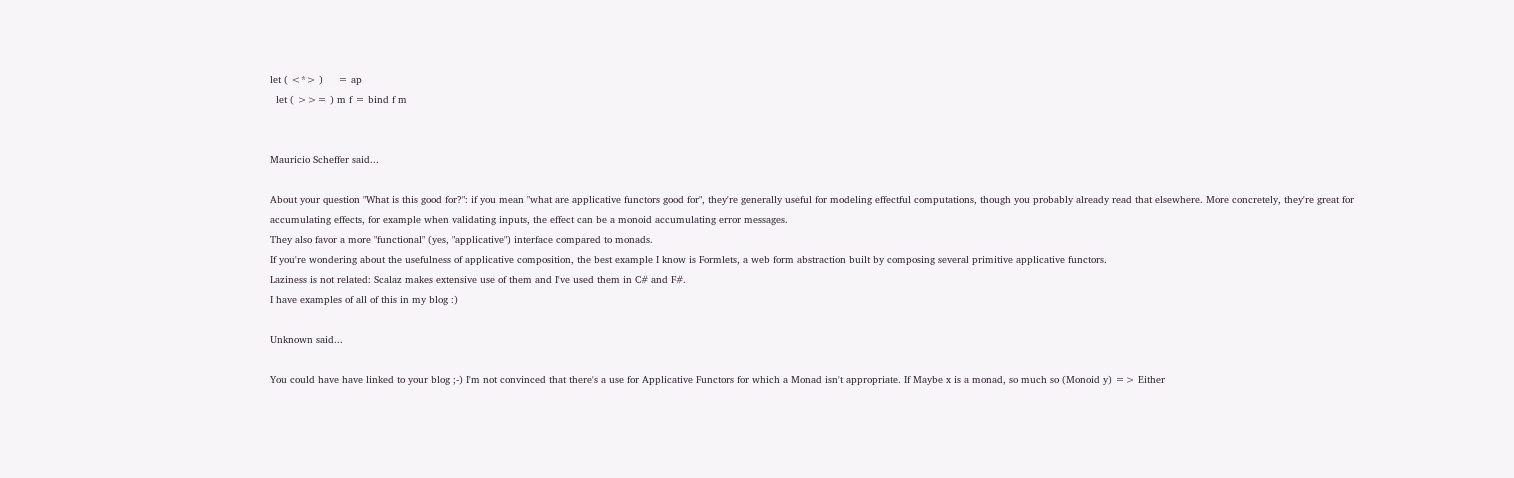let ( <*> )     = ap
  let ( >>= ) m f = bind f m


Mauricio Scheffer said...

About your question "What is this good for?": if you mean "what are applicative functors good for", they're generally useful for modeling effectful computations, though you probably already read that elsewhere. More concretely, they're great for accumulating effects, for example when validating inputs, the effect can be a monoid accumulating error messages.
They also favor a more "functional" (yes, "applicative") interface compared to monads.
If you're wondering about the usefulness of applicative composition, the best example I know is Formlets, a web form abstraction built by composing several primitive applicative functors.
Laziness is not related: Scalaz makes extensive use of them and I've used them in C# and F#.
I have examples of all of this in my blog :)

Unknown said...

You could have have linked to your blog ;-) I'm not convinced that there's a use for Applicative Functors for which a Monad isn't appropriate. If Maybe x is a monad, so much so (Monoid y) => Either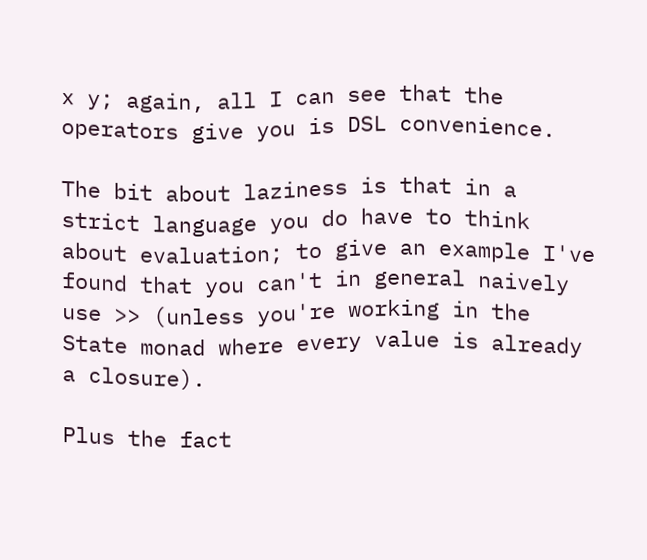x y; again, all I can see that the operators give you is DSL convenience.

The bit about laziness is that in a strict language you do have to think about evaluation; to give an example I've found that you can't in general naively use >> (unless you're working in the State monad where every value is already a closure).

Plus the fact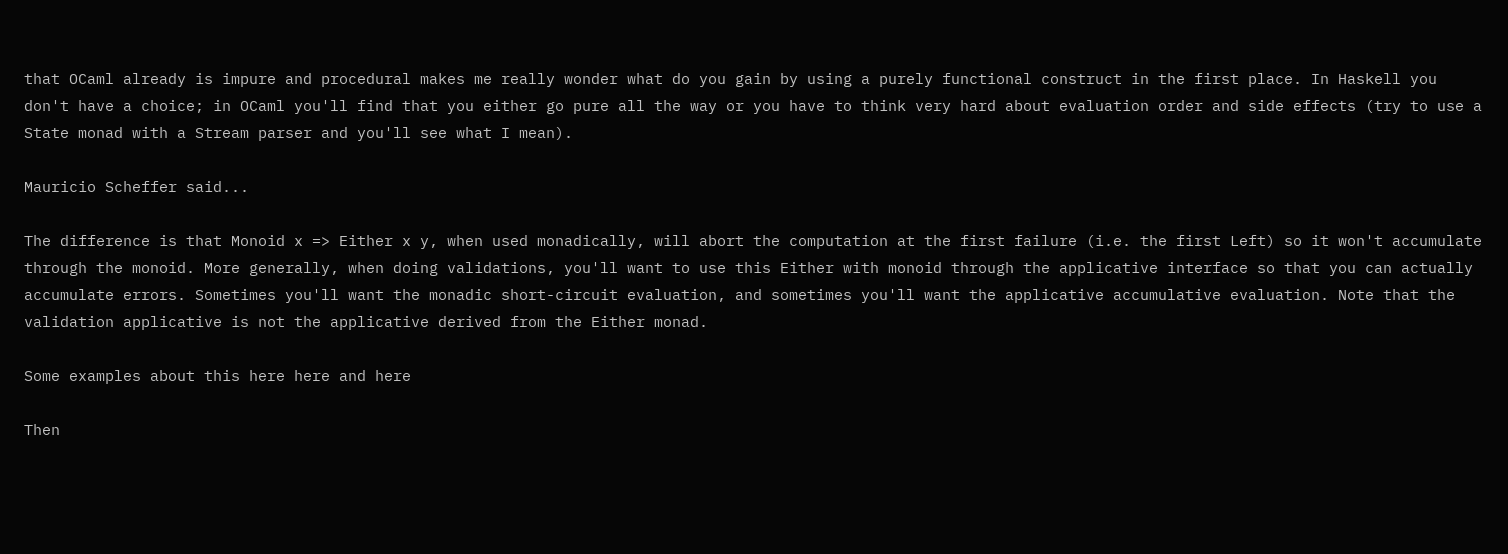that OCaml already is impure and procedural makes me really wonder what do you gain by using a purely functional construct in the first place. In Haskell you don't have a choice; in OCaml you'll find that you either go pure all the way or you have to think very hard about evaluation order and side effects (try to use a State monad with a Stream parser and you'll see what I mean).

Mauricio Scheffer said...

The difference is that Monoid x => Either x y, when used monadically, will abort the computation at the first failure (i.e. the first Left) so it won't accumulate through the monoid. More generally, when doing validations, you'll want to use this Either with monoid through the applicative interface so that you can actually accumulate errors. Sometimes you'll want the monadic short-circuit evaluation, and sometimes you'll want the applicative accumulative evaluation. Note that the validation applicative is not the applicative derived from the Either monad.

Some examples about this here here and here

Then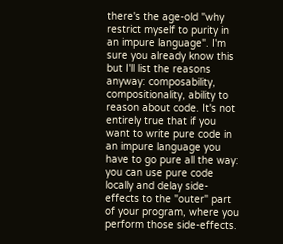there's the age-old "why restrict myself to purity in an impure language". I'm sure you already know this but I'll list the reasons anyway: composability, compositionality, ability to reason about code. It's not entirely true that if you want to write pure code in an impure language you have to go pure all the way: you can use pure code locally and delay side-effects to the "outer" part of your program, where you perform those side-effects.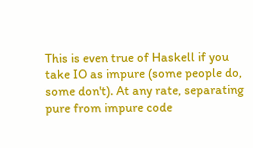This is even true of Haskell if you take IO as impure (some people do, some don't). At any rate, separating pure from impure code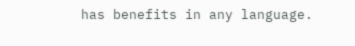has benefits in any language.